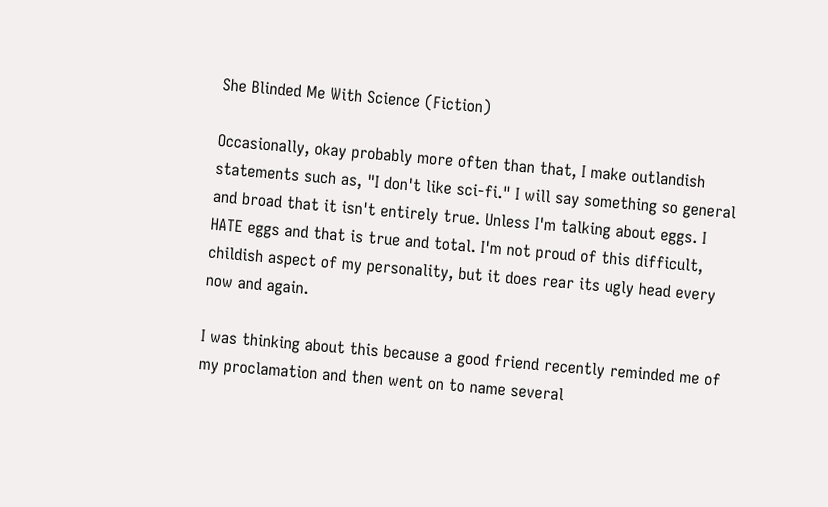She Blinded Me With Science (Fiction)

Occasionally, okay probably more often than that, I make outlandish statements such as, "I don't like sci-fi." I will say something so general and broad that it isn't entirely true. Unless I'm talking about eggs. I HATE eggs and that is true and total. I'm not proud of this difficult, childish aspect of my personality, but it does rear its ugly head every now and again.

I was thinking about this because a good friend recently reminded me of my proclamation and then went on to name several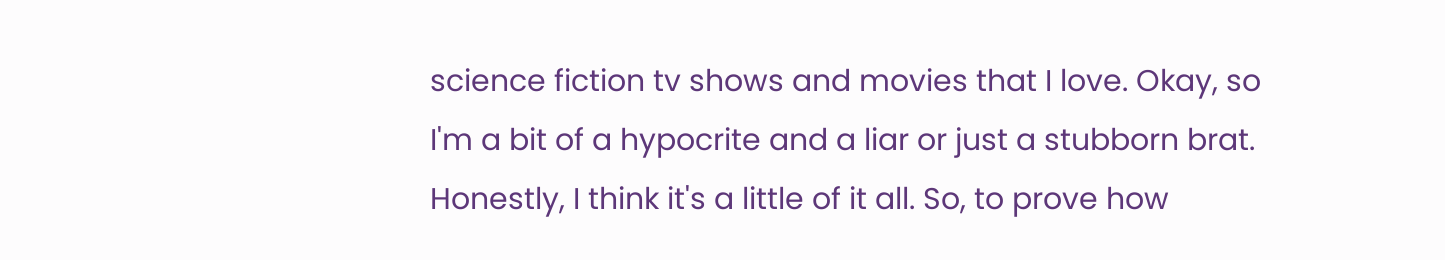science fiction tv shows and movies that I love. Okay, so I'm a bit of a hypocrite and a liar or just a stubborn brat. Honestly, I think it's a little of it all. So, to prove how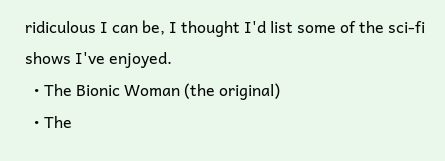ridiculous I can be, I thought I'd list some of the sci-fi shows I've enjoyed.
  • The Bionic Woman (the original)
  • The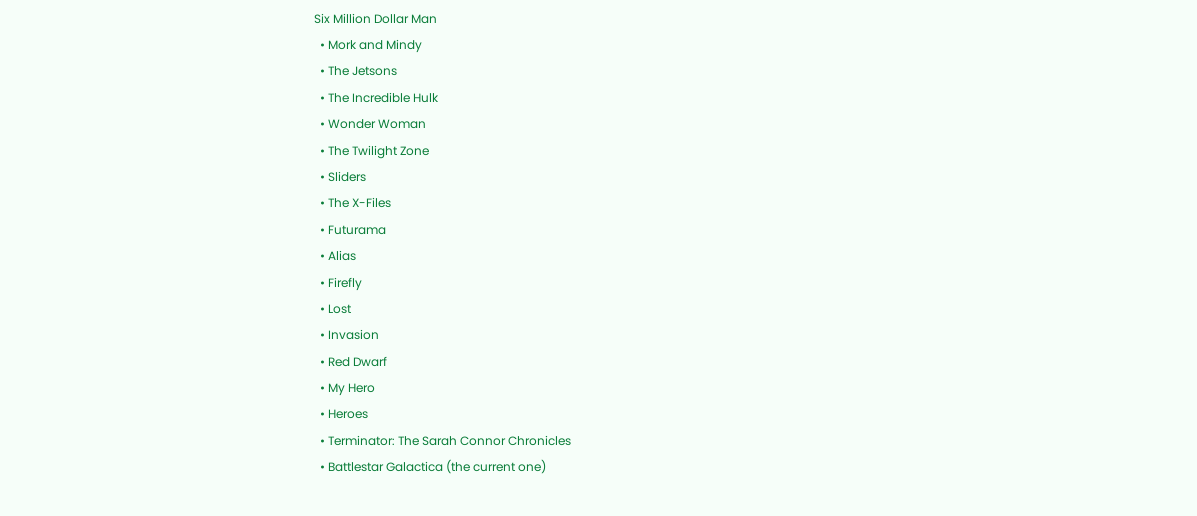Six Million Dollar Man
  • Mork and Mindy
  • The Jetsons
  • The Incredible Hulk
  • Wonder Woman
  • The Twilight Zone
  • Sliders
  • The X-Files
  • Futurama
  • Alias
  • Firefly
  • Lost
  • Invasion
  • Red Dwarf
  • My Hero
  • Heroes
  • Terminator: The Sarah Connor Chronicles
  • Battlestar Galactica (the current one)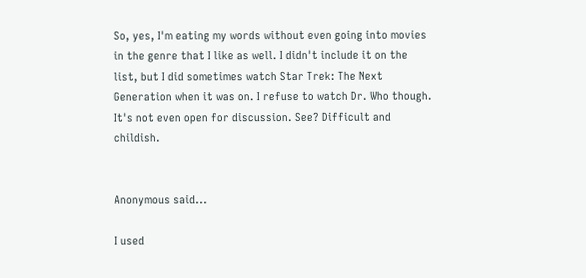So, yes, I'm eating my words without even going into movies in the genre that I like as well. I didn't include it on the list, but I did sometimes watch Star Trek: The Next Generation when it was on. I refuse to watch Dr. Who though. It's not even open for discussion. See? Difficult and childish.


Anonymous said...

I used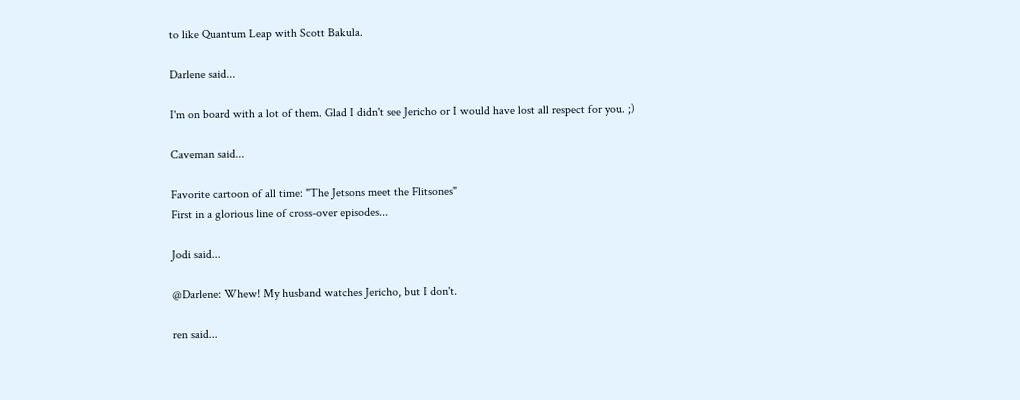to like Quantum Leap with Scott Bakula.

Darlene said...

I'm on board with a lot of them. Glad I didn't see Jericho or I would have lost all respect for you. ;)

Caveman said...

Favorite cartoon of all time: "The Jetsons meet the Flitsones"
First in a glorious line of cross-over episodes...

Jodi said...

@Darlene: Whew! My husband watches Jericho, but I don't.

ren said...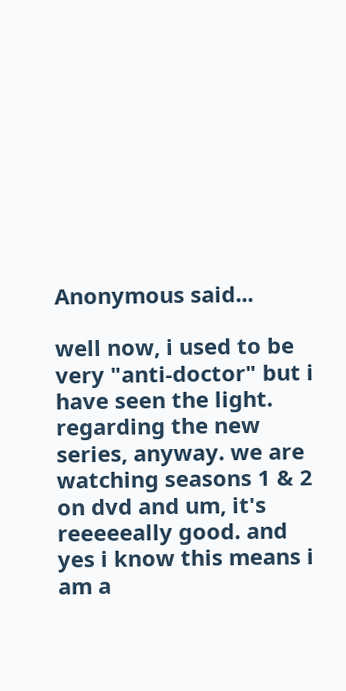Anonymous said...

well now, i used to be very "anti-doctor" but i have seen the light. regarding the new series, anyway. we are watching seasons 1 & 2 on dvd and um, it's reeeeeally good. and yes i know this means i am a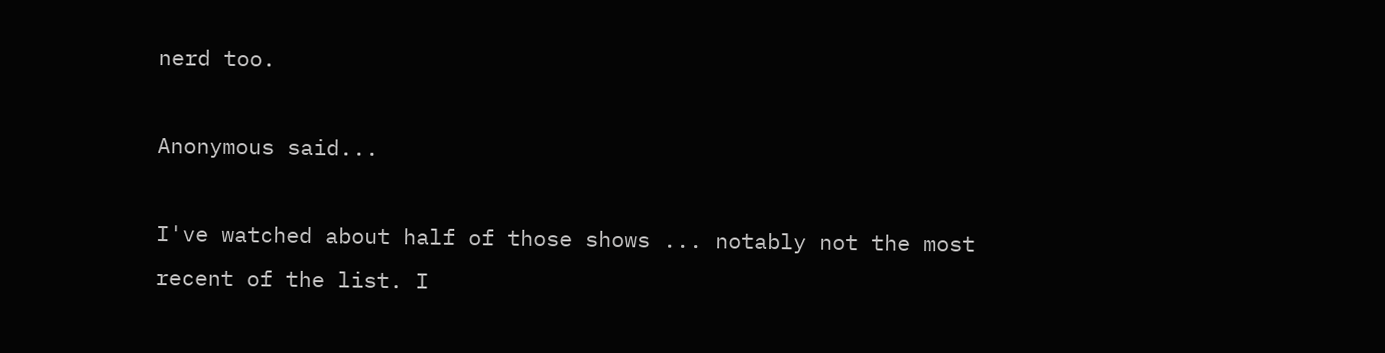nerd too.

Anonymous said...

I've watched about half of those shows ... notably not the most recent of the list. I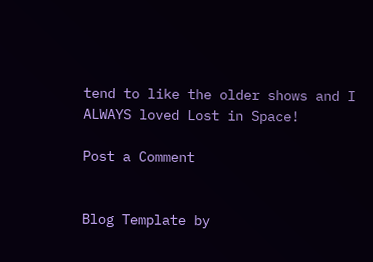tend to like the older shows and I ALWAYS loved Lost in Space!

Post a Comment


Blog Template by